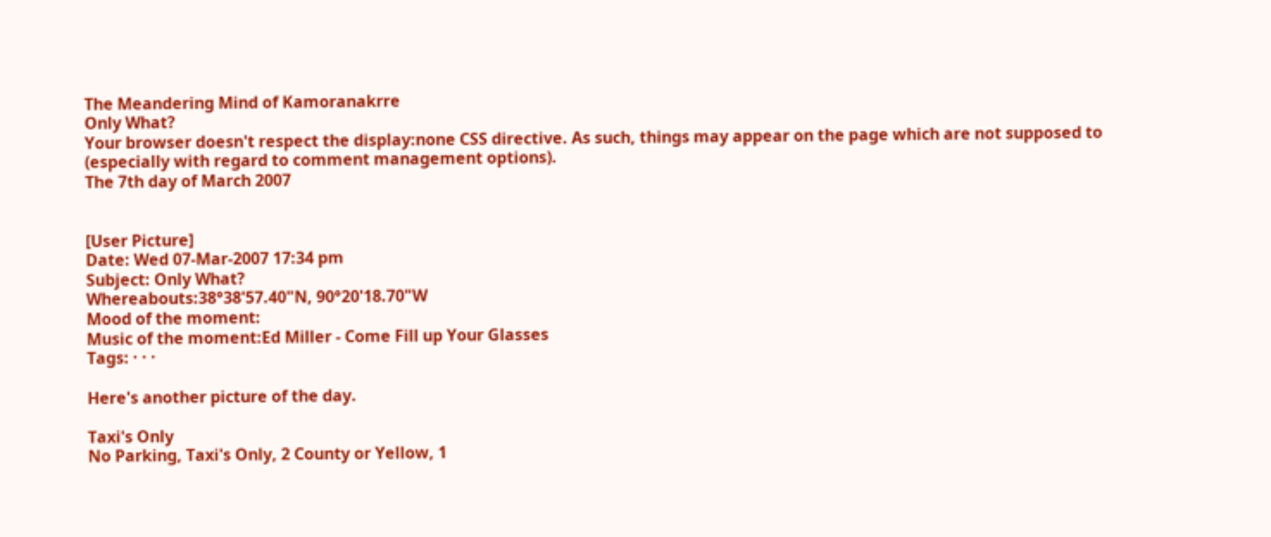The Meandering Mind of Kamoranakrre
Only What?
Your browser doesn't respect the display:none CSS directive. As such, things may appear on the page which are not supposed to (especially with regard to comment management options).
The 7th day of March 2007


[User Picture]
Date: Wed 07-Mar-2007 17:34 pm
Subject: Only What?
Whereabouts:38°38'57.40"N, 90°20'18.70"W
Mood of the moment:
Music of the moment:Ed Miller - Come Fill up Your Glasses
Tags: · · ·

Here's another picture of the day.

Taxi's Only
No Parking, Taxi's Only, 2 County or Yellow, 1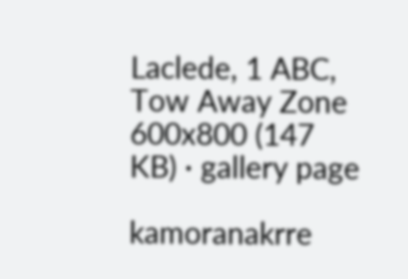Laclede, 1 ABC, Tow Away Zone
600x800 (147 KB) · gallery page

kamoranakrre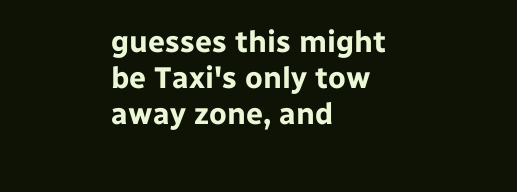guesses this might be Taxi's only tow away zone, and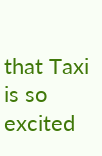that Taxi is so excited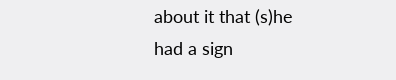about it that (s)he had a sign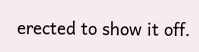erected to show it off.